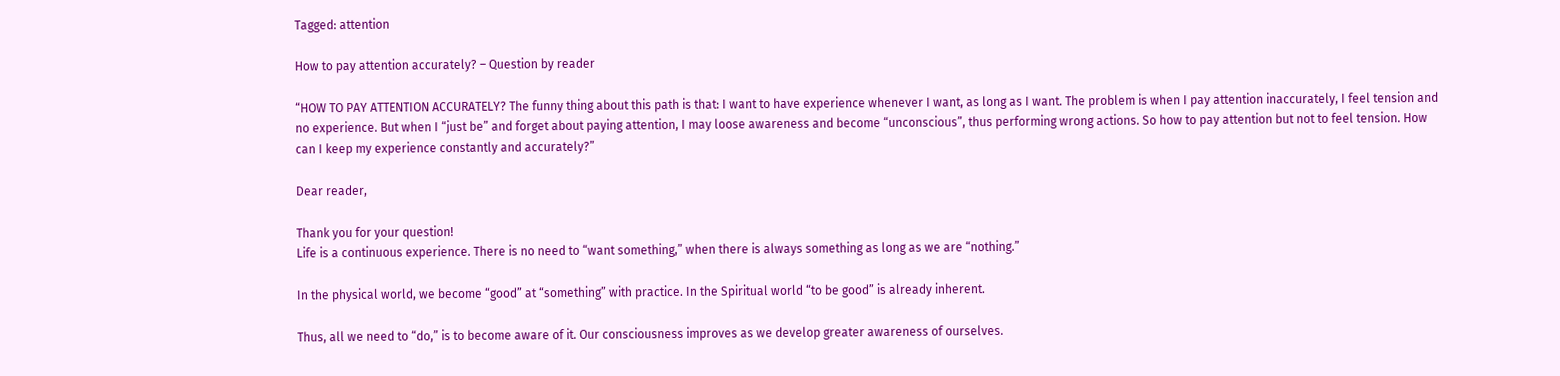Tagged: attention

How to pay attention accurately? – Question by reader

“HOW TO PAY ATTENTION ACCURATELY? The funny thing about this path is that: I want to have experience whenever I want, as long as I want. The problem is when I pay attention inaccurately, I feel tension and no experience. But when I “just be” and forget about paying attention, I may loose awareness and become “unconscious”, thus performing wrong actions. So how to pay attention but not to feel tension. How can I keep my experience constantly and accurately?”

Dear reader,

Thank you for your question!
Life is a continuous experience. There is no need to “want something,” when there is always something as long as we are “nothing.”

In the physical world, we become “good” at “something” with practice. In the Spiritual world “to be good” is already inherent.

Thus, all we need to “do,” is to become aware of it. Our consciousness improves as we develop greater awareness of ourselves.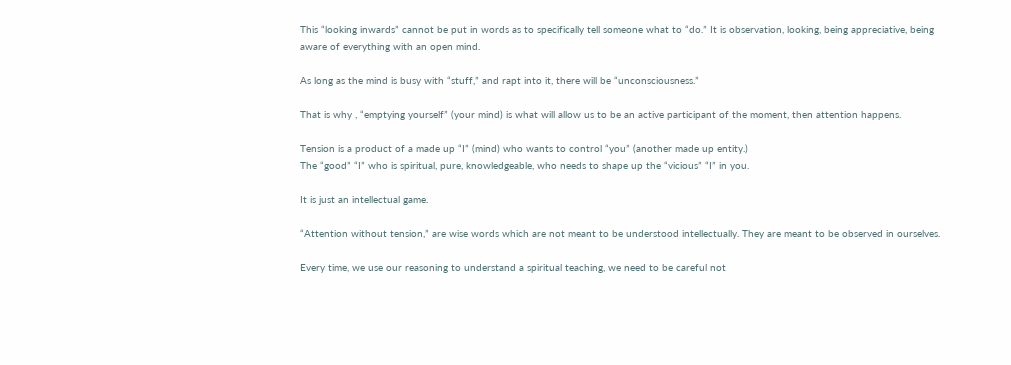This “looking inwards” cannot be put in words as to specifically tell someone what to “do.” It is observation, looking, being appreciative, being aware of everything with an open mind.

As long as the mind is busy with “stuff,” and rapt into it, there will be “unconsciousness.”

That is why , “emptying yourself” (your mind) is what will allow us to be an active participant of the moment, then attention happens.

Tension is a product of a made up “I” (mind) who wants to control “you” (another made up entity.)
The “good” “I” who is spiritual, pure, knowledgeable, who needs to shape up the “vicious” “I” in you.

It is just an intellectual game.

“Attention without tension,” are wise words which are not meant to be understood intellectually. They are meant to be observed in ourselves.

Every time, we use our reasoning to understand a spiritual teaching, we need to be careful not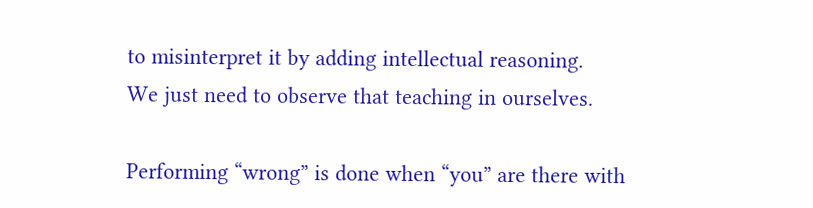to misinterpret it by adding intellectual reasoning.
We just need to observe that teaching in ourselves.

Performing “wrong” is done when “you” are there with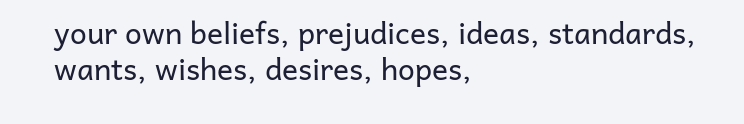your own beliefs, prejudices, ideas, standards, wants, wishes, desires, hopes,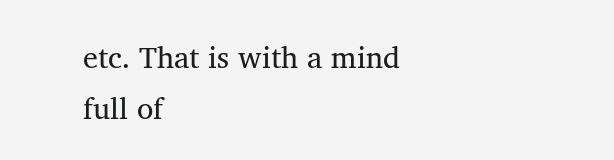etc. That is with a mind full of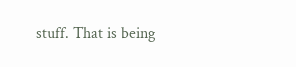stuff. That is being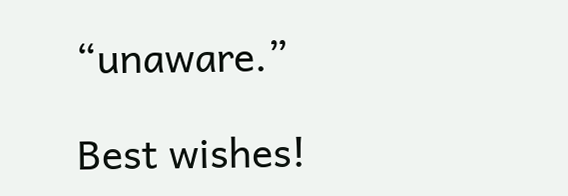“unaware.”

Best wishes!